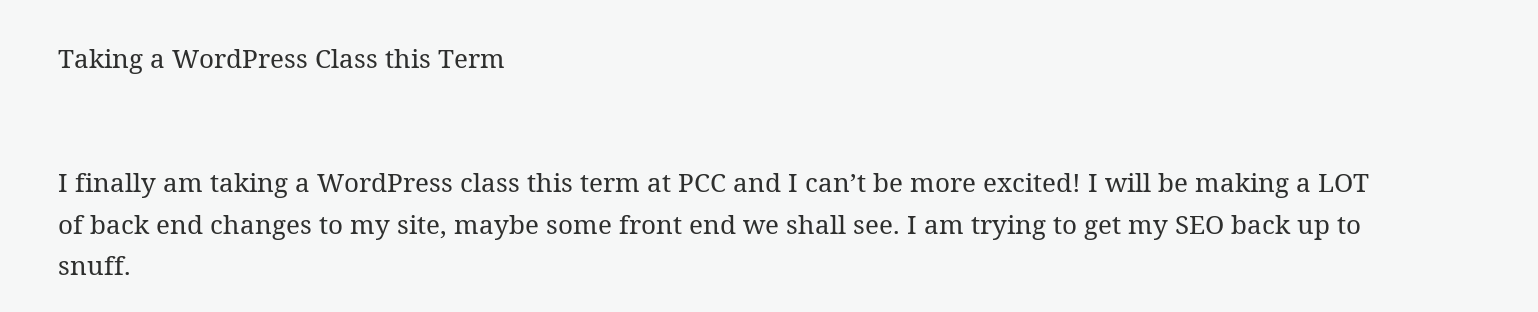Taking a WordPress Class this Term


I finally am taking a WordPress class this term at PCC and I can’t be more excited! I will be making a LOT of back end changes to my site, maybe some front end we shall see. I am trying to get my SEO back up to snuff.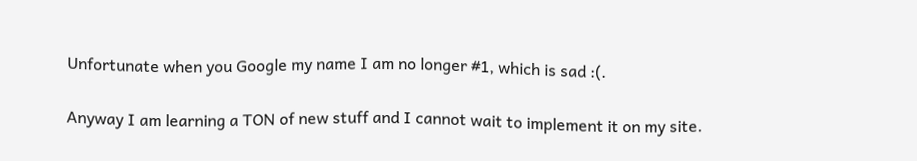Unfortunate when you Google my name I am no longer #1, which is sad :(.

Anyway I am learning a TON of new stuff and I cannot wait to implement it on my site.